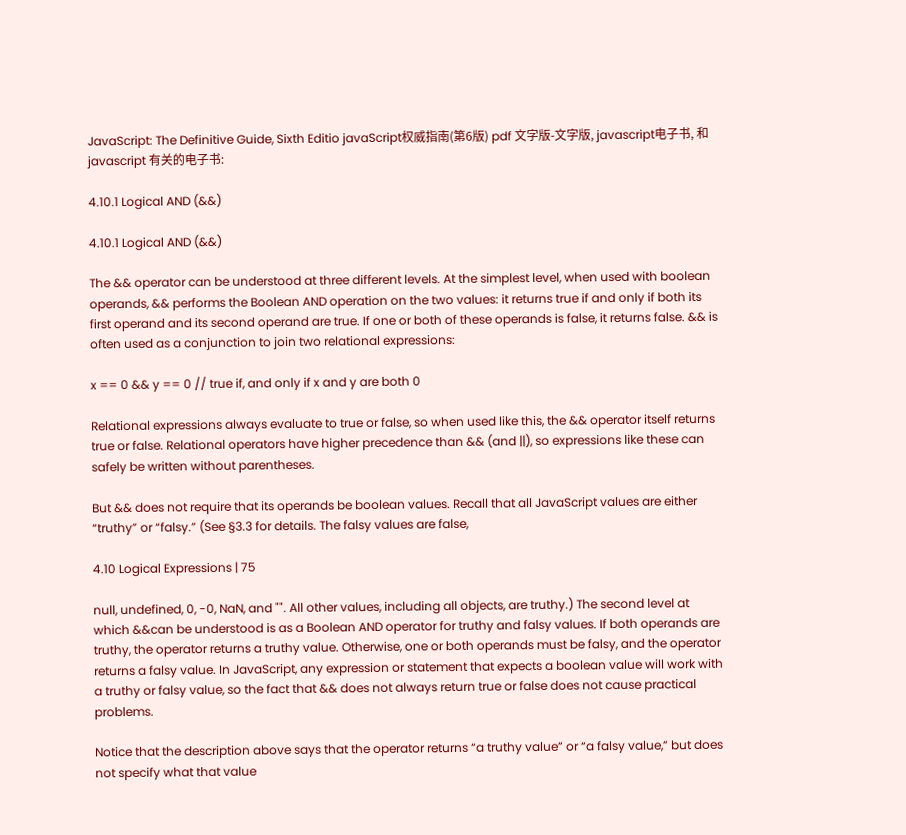JavaScript: The Definitive Guide, Sixth Editio javaScript权威指南(第6版) pdf 文字版-文字版, javascript电子书, 和javascript 有关的电子书:

4.10.1 Logical AND (&&)

4.10.1 Logical AND (&&)

The && operator can be understood at three different levels. At the simplest level, when used with boolean operands, && performs the Boolean AND operation on the two values: it returns true if and only if both its first operand and its second operand are true. If one or both of these operands is false, it returns false. && is often used as a conjunction to join two relational expressions:

x == 0 && y == 0 // true if, and only if x and y are both 0

Relational expressions always evaluate to true or false, so when used like this, the && operator itself returns true or false. Relational operators have higher precedence than && (and ||), so expressions like these can safely be written without parentheses.

But && does not require that its operands be boolean values. Recall that all JavaScript values are either “truthy” or “falsy.” (See §3.3 for details. The falsy values are false,

4.10 Logical Expressions | 75

null, undefined, 0, -0, NaN, and "". All other values, including all objects, are truthy.) The second level at which &&can be understood is as a Boolean AND operator for truthy and falsy values. If both operands are truthy, the operator returns a truthy value. Otherwise, one or both operands must be falsy, and the operator returns a falsy value. In JavaScript, any expression or statement that expects a boolean value will work with a truthy or falsy value, so the fact that && does not always return true or false does not cause practical problems.

Notice that the description above says that the operator returns “a truthy value” or “a falsy value,” but does not specify what that value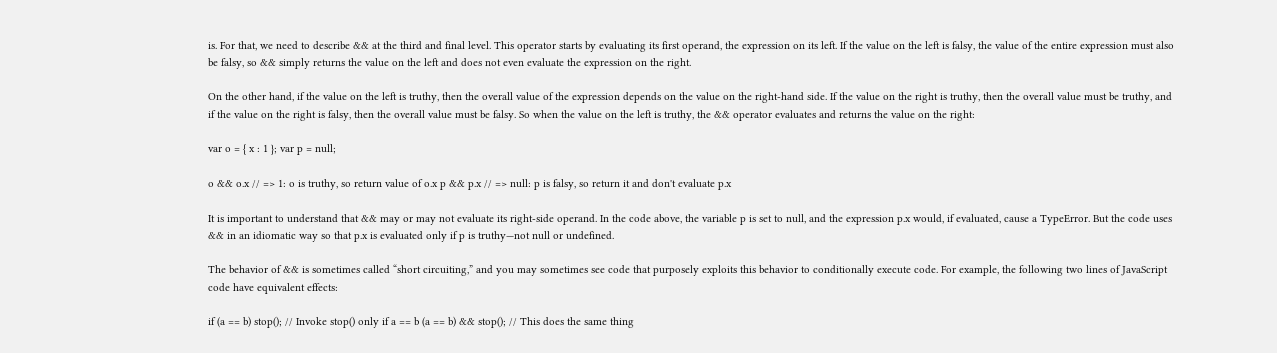is. For that, we need to describe && at the third and final level. This operator starts by evaluating its first operand, the expression on its left. If the value on the left is falsy, the value of the entire expression must also be falsy, so && simply returns the value on the left and does not even evaluate the expression on the right.

On the other hand, if the value on the left is truthy, then the overall value of the expression depends on the value on the right-hand side. If the value on the right is truthy, then the overall value must be truthy, and if the value on the right is falsy, then the overall value must be falsy. So when the value on the left is truthy, the && operator evaluates and returns the value on the right:

var o = { x : 1 }; var p = null;

o && o.x // => 1: o is truthy, so return value of o.x p && p.x // => null: p is falsy, so return it and don't evaluate p.x

It is important to understand that && may or may not evaluate its right-side operand. In the code above, the variable p is set to null, and the expression p.x would, if evaluated, cause a TypeError. But the code uses && in an idiomatic way so that p.x is evaluated only if p is truthy—not null or undefined.

The behavior of && is sometimes called “short circuiting,” and you may sometimes see code that purposely exploits this behavior to conditionally execute code. For example, the following two lines of JavaScript code have equivalent effects:

if (a == b) stop(); // Invoke stop() only if a == b (a == b) && stop(); // This does the same thing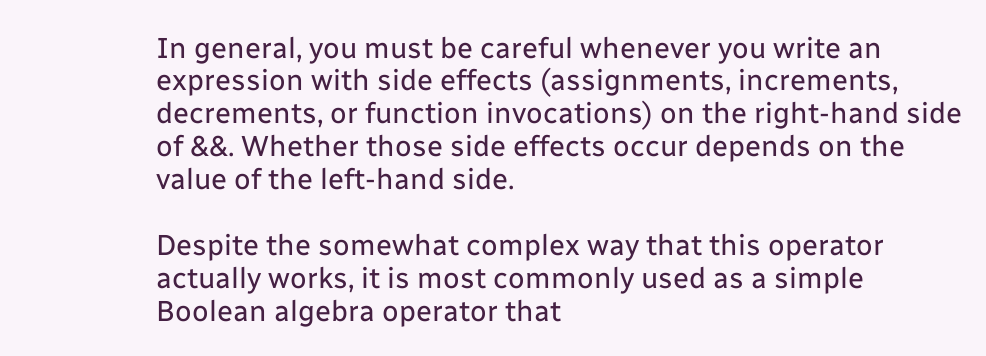In general, you must be careful whenever you write an expression with side effects (assignments, increments, decrements, or function invocations) on the right-hand side of &&. Whether those side effects occur depends on the value of the left-hand side.

Despite the somewhat complex way that this operator actually works, it is most commonly used as a simple Boolean algebra operator that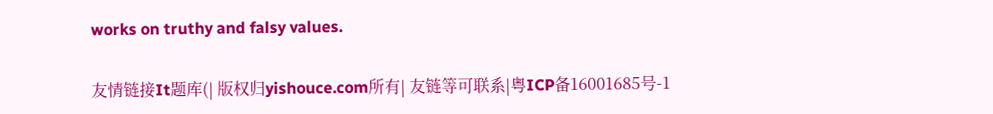works on truthy and falsy values.

友情链接It题库(| 版权归yishouce.com所有| 友链等可联系|粤ICP备16001685号-1